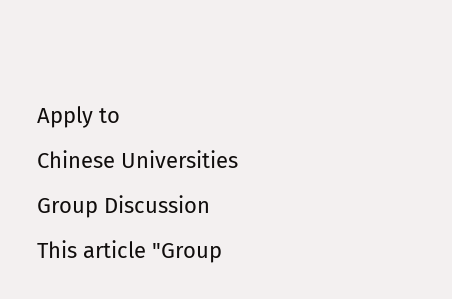Apply to
Chinese Universities
Group Discussion
This article "Group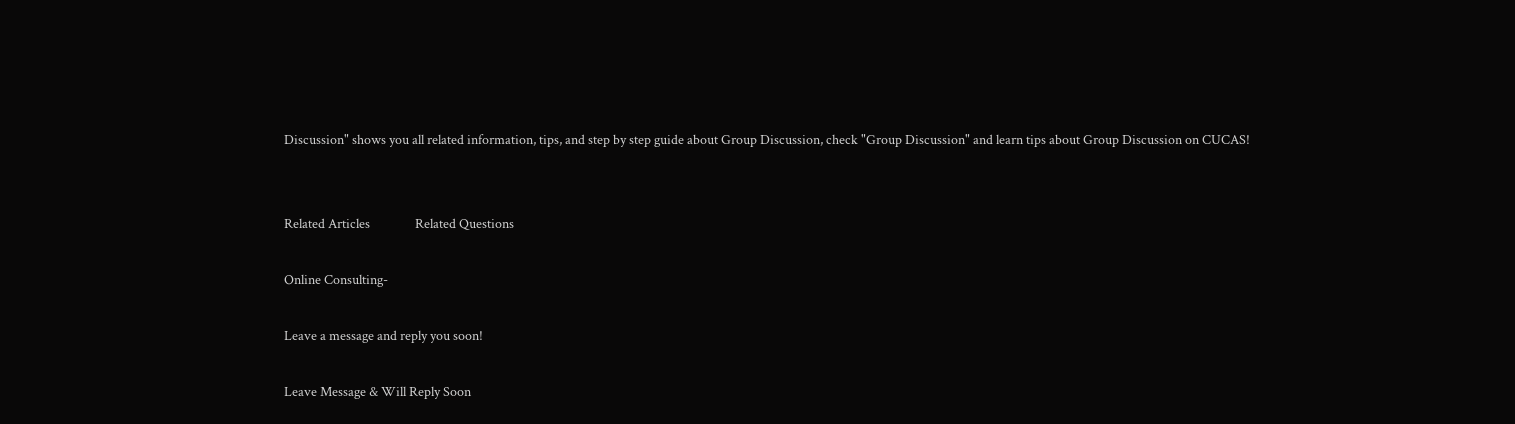Discussion" shows you all related information, tips, and step by step guide about Group Discussion, check "Group Discussion" and learn tips about Group Discussion on CUCAS!


Related Articles               Related Questions

Online Consulting-

Leave a message and reply you soon!

Leave Message & Will Reply Soon